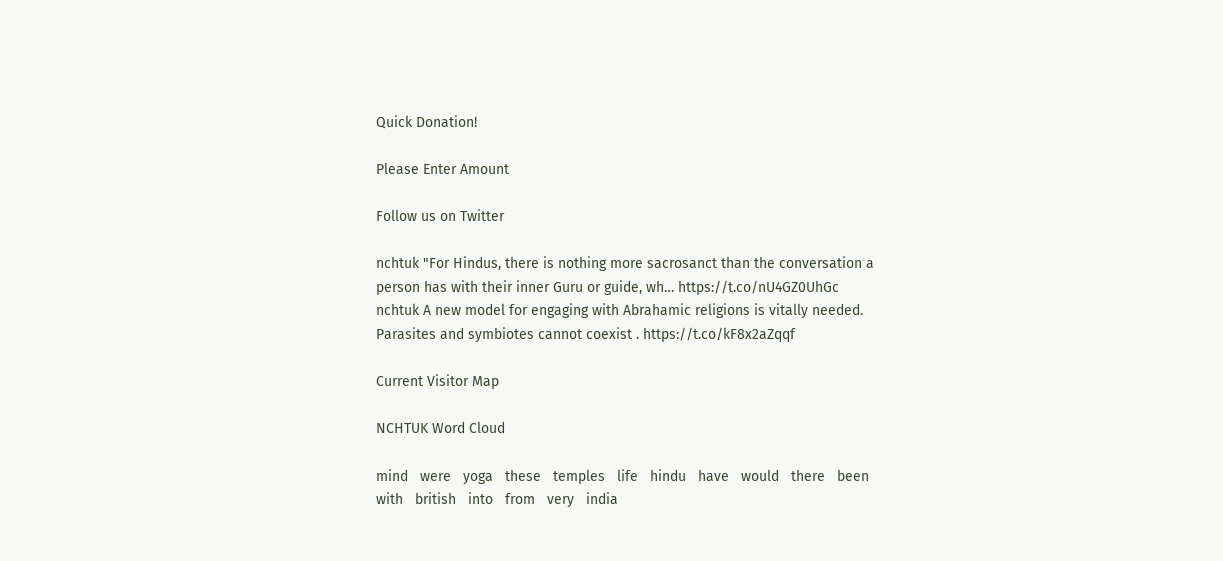Quick Donation!

Please Enter Amount

Follow us on Twitter

nchtuk "For Hindus, there is nothing more sacrosanct than the conversation a person has with their inner Guru or guide, wh… https://t.co/nU4GZ0UhGc
nchtuk A new model for engaging with Abrahamic religions is vitally needed. Parasites and symbiotes cannot coexist . https://t.co/kF8x2aZqqf

Current Visitor Map

NCHTUK Word Cloud

mind   were   yoga   these   temples   life   hindu   have   would   there   been   with   british   into   from   very   india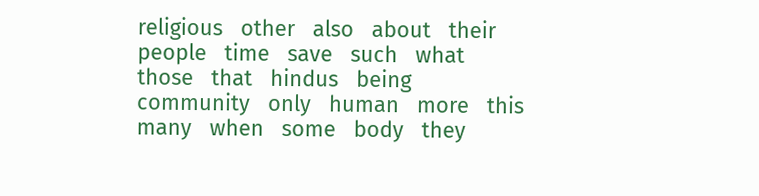religious   other   also   about   their   people   time   save   such   what   those   that   hindus   being   community   only   human   more   this   many   when   some   body   they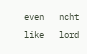even   ncht   like   lord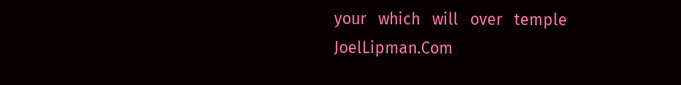your   which   will   over   temple   JoelLipman.Com